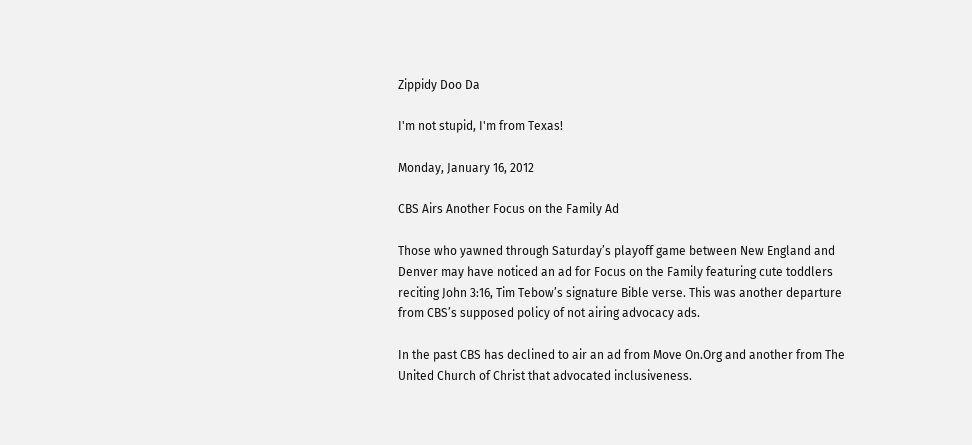Zippidy Doo Da

I'm not stupid, I'm from Texas!

Monday, January 16, 2012

CBS Airs Another Focus on the Family Ad

Those who yawned through Saturday’s playoff game between New England and Denver may have noticed an ad for Focus on the Family featuring cute toddlers reciting John 3:16, Tim Tebow’s signature Bible verse. This was another departure from CBS’s supposed policy of not airing advocacy ads.

In the past CBS has declined to air an ad from Move On.Org and another from The United Church of Christ that advocated inclusiveness.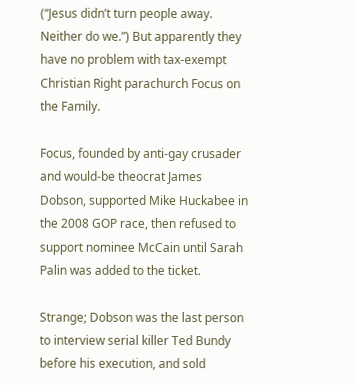(“Jesus didn’t turn people away. Neither do we.”) But apparently they have no problem with tax-exempt Christian Right parachurch Focus on the Family.

Focus, founded by anti-gay crusader and would-be theocrat James Dobson, supported Mike Huckabee in the 2008 GOP race, then refused to support nominee McCain until Sarah Palin was added to the ticket.

Strange; Dobson was the last person to interview serial killer Ted Bundy before his execution, and sold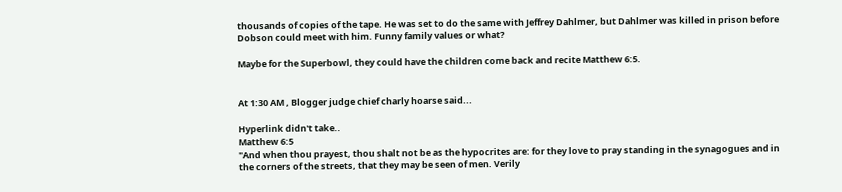thousands of copies of the tape. He was set to do the same with Jeffrey Dahlmer, but Dahlmer was killed in prison before Dobson could meet with him. Funny family values or what?

Maybe for the Superbowl, they could have the children come back and recite Matthew 6:5.


At 1:30 AM , Blogger judge chief charly hoarse said...

Hyperlink didn't take..
Matthew 6:5
"And when thou prayest, thou shalt not be as the hypocrites are: for they love to pray standing in the synagogues and in the corners of the streets, that they may be seen of men. Verily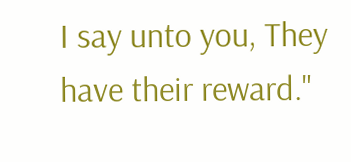I say unto you, They have their reward."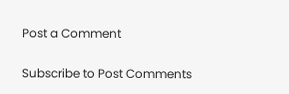Post a Comment

Subscribe to Post Comments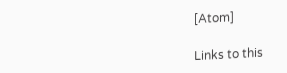[Atom]

Links to this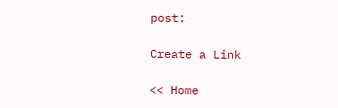post:

Create a Link

<< Home